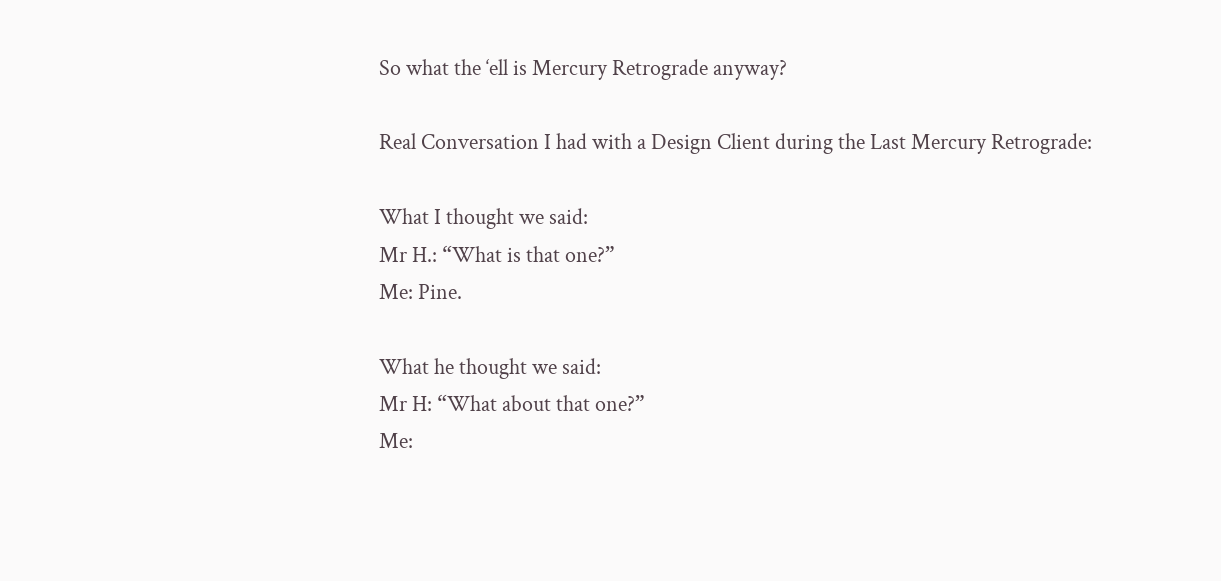So what the ‘ell is Mercury Retrograde anyway?

Real Conversation I had with a Design Client during the Last Mercury Retrograde:

What I thought we said:
Mr H.: “What is that one?”
Me: Pine.

What he thought we said:
Mr H: “What about that one?”
Me: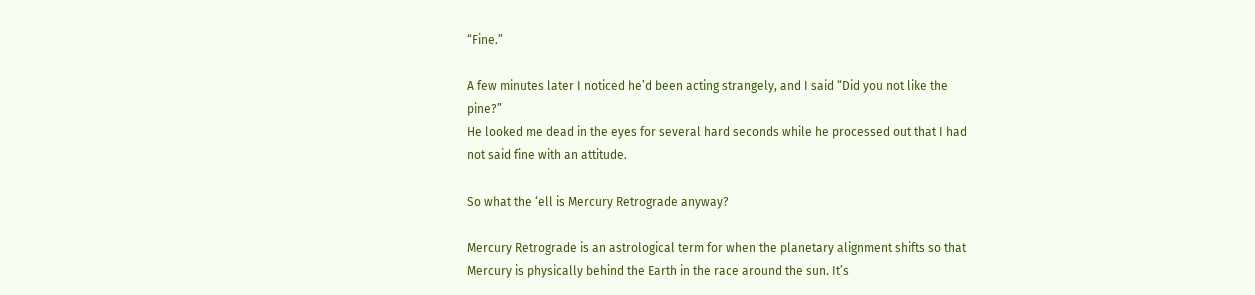“Fine.”

A few minutes later I noticed he’d been acting strangely, and I said “Did you not like the pine?”
He looked me dead in the eyes for several hard seconds while he processed out that I had not said fine with an attitude.

So what the ‘ell is Mercury Retrograde anyway?

Mercury Retrograde is an astrological term for when the planetary alignment shifts so that Mercury is physically behind the Earth in the race around the sun. It’s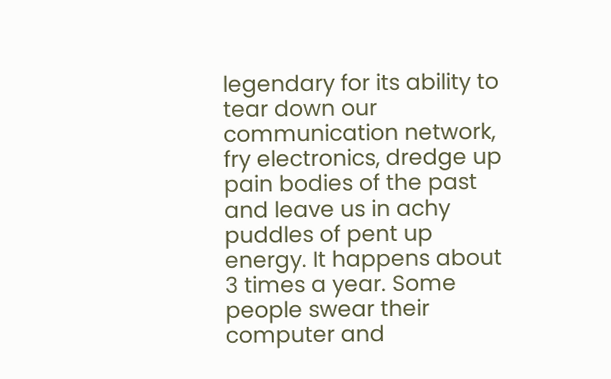legendary for its ability to tear down our communication network, fry electronics, dredge up pain bodies of the past and leave us in achy puddles of pent up energy. It happens about 3 times a year. Some people swear their computer and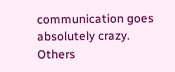communication goes absolutely crazy. Others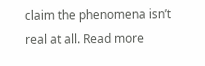claim the phenomena isn’t real at all. Read more